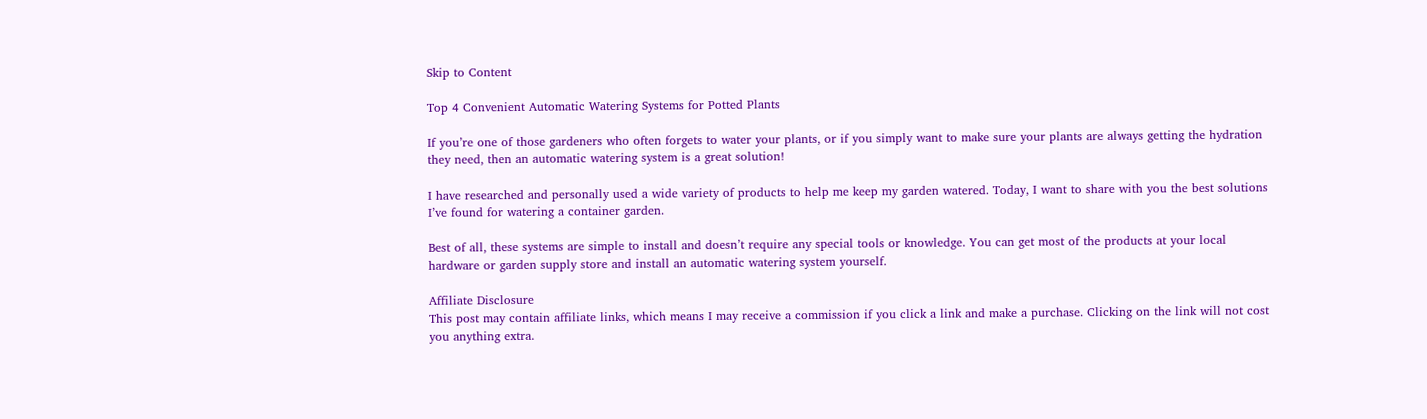Skip to Content

Top 4 Convenient Automatic Watering Systems for Potted Plants

If you’re one of those gardeners who often forgets to water your plants, or if you simply want to make sure your plants are always getting the hydration they need, then an automatic watering system is a great solution!

I have researched and personally used a wide variety of products to help me keep my garden watered. Today, I want to share with you the best solutions I’ve found for watering a container garden.

Best of all, these systems are simple to install and doesn’t require any special tools or knowledge. You can get most of the products at your local hardware or garden supply store and install an automatic watering system yourself.

Affiliate Disclosure
This post may contain affiliate links, which means I may receive a commission if you click a link and make a purchase. Clicking on the link will not cost you anything extra.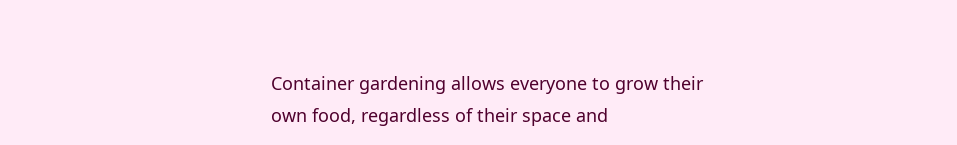Container gardening allows everyone to grow their own food, regardless of their space and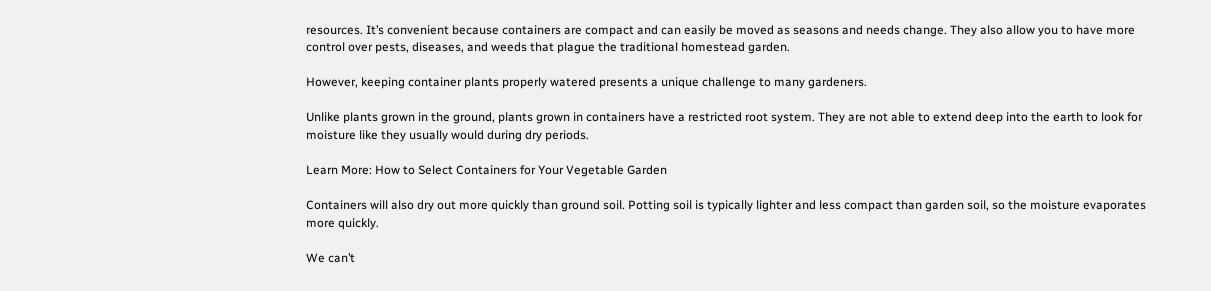resources. It’s convenient because containers are compact and can easily be moved as seasons and needs change. They also allow you to have more control over pests, diseases, and weeds that plague the traditional homestead garden.

However, keeping container plants properly watered presents a unique challenge to many gardeners.

Unlike plants grown in the ground, plants grown in containers have a restricted root system. They are not able to extend deep into the earth to look for moisture like they usually would during dry periods.

Learn More: How to Select Containers for Your Vegetable Garden

Containers will also dry out more quickly than ground soil. Potting soil is typically lighter and less compact than garden soil, so the moisture evaporates more quickly.

We can’t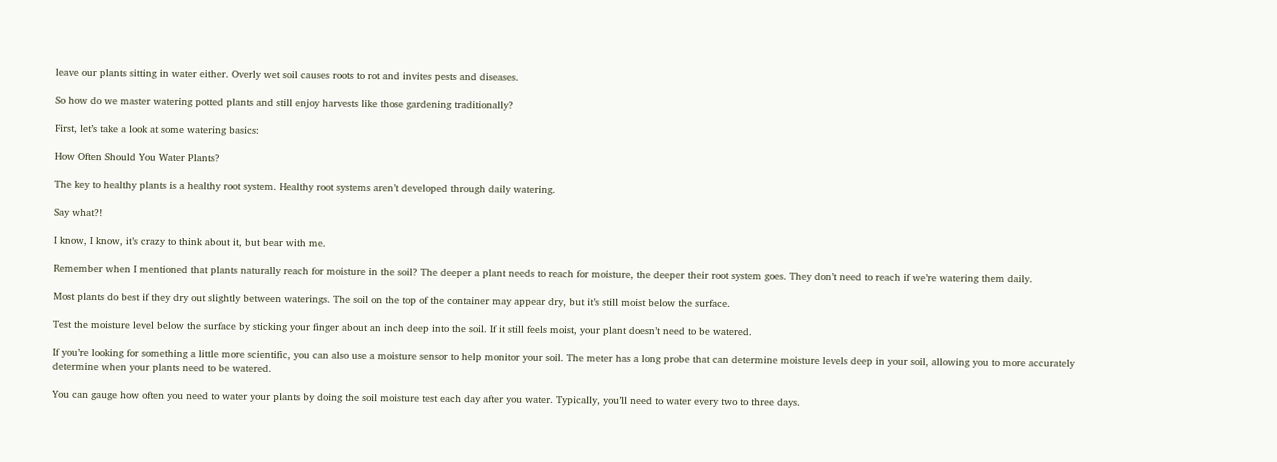leave our plants sitting in water either. Overly wet soil causes roots to rot and invites pests and diseases.

So how do we master watering potted plants and still enjoy harvests like those gardening traditionally?

First, let’s take a look at some watering basics:

How Often Should You Water Plants?

The key to healthy plants is a healthy root system. Healthy root systems aren’t developed through daily watering.

Say what?!

I know, I know, it’s crazy to think about it, but bear with me.

Remember when I mentioned that plants naturally reach for moisture in the soil? The deeper a plant needs to reach for moisture, the deeper their root system goes. They don’t need to reach if we’re watering them daily.

Most plants do best if they dry out slightly between waterings. The soil on the top of the container may appear dry, but it’s still moist below the surface.

Test the moisture level below the surface by sticking your finger about an inch deep into the soil. If it still feels moist, your plant doesn’t need to be watered.

If you’re looking for something a little more scientific, you can also use a moisture sensor to help monitor your soil. The meter has a long probe that can determine moisture levels deep in your soil, allowing you to more accurately determine when your plants need to be watered.

You can gauge how often you need to water your plants by doing the soil moisture test each day after you water. Typically, you’ll need to water every two to three days.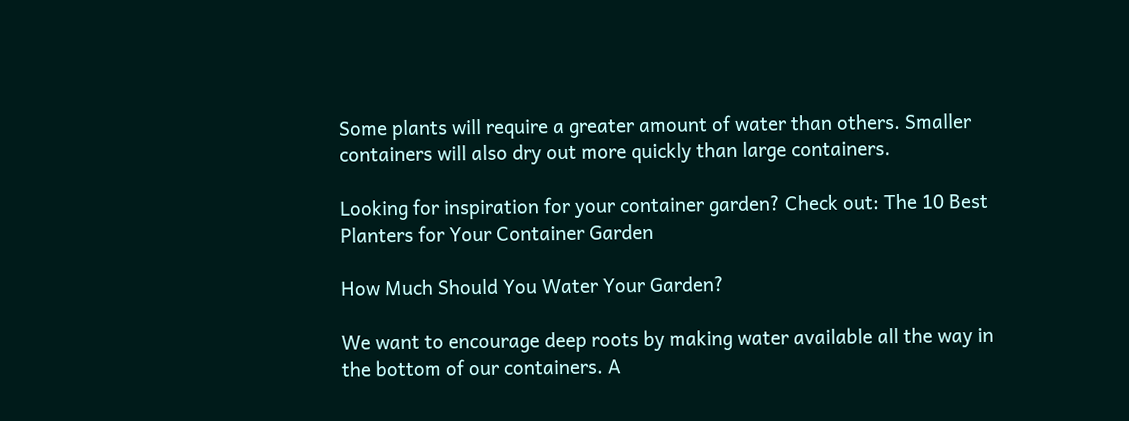Some plants will require a greater amount of water than others. Smaller containers will also dry out more quickly than large containers.

Looking for inspiration for your container garden? Check out: The 10 Best Planters for Your Container Garden

How Much Should You Water Your Garden?

We want to encourage deep roots by making water available all the way in the bottom of our containers. A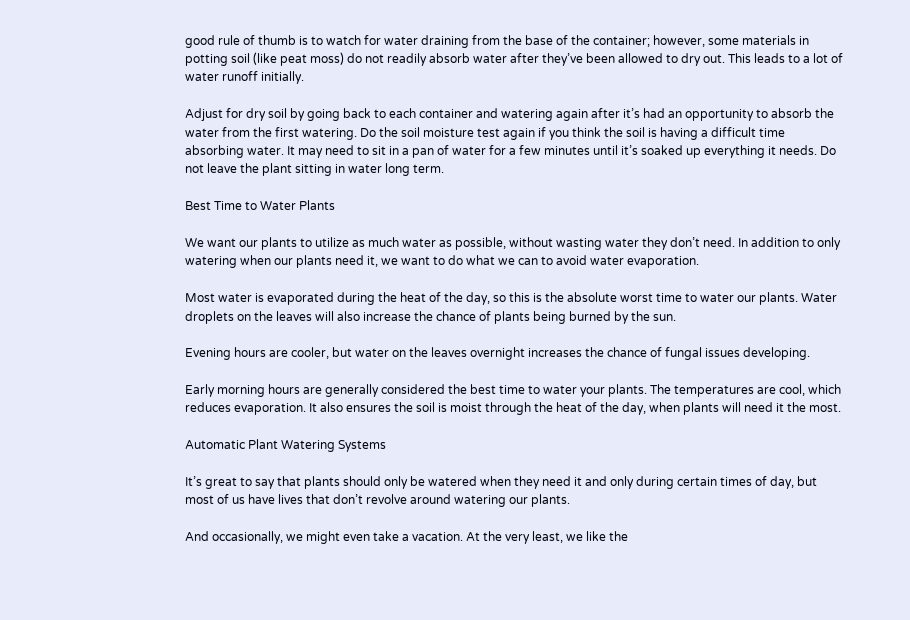good rule of thumb is to watch for water draining from the base of the container; however, some materials in potting soil (like peat moss) do not readily absorb water after they’ve been allowed to dry out. This leads to a lot of water runoff initially.

Adjust for dry soil by going back to each container and watering again after it’s had an opportunity to absorb the water from the first watering. Do the soil moisture test again if you think the soil is having a difficult time absorbing water. It may need to sit in a pan of water for a few minutes until it’s soaked up everything it needs. Do not leave the plant sitting in water long term.

Best Time to Water Plants

We want our plants to utilize as much water as possible, without wasting water they don’t need. In addition to only watering when our plants need it, we want to do what we can to avoid water evaporation.

Most water is evaporated during the heat of the day, so this is the absolute worst time to water our plants. Water droplets on the leaves will also increase the chance of plants being burned by the sun.

Evening hours are cooler, but water on the leaves overnight increases the chance of fungal issues developing.

Early morning hours are generally considered the best time to water your plants. The temperatures are cool, which reduces evaporation. It also ensures the soil is moist through the heat of the day, when plants will need it the most.

Automatic Plant Watering Systems

It’s great to say that plants should only be watered when they need it and only during certain times of day, but most of us have lives that don’t revolve around watering our plants.

And occasionally, we might even take a vacation. At the very least, we like the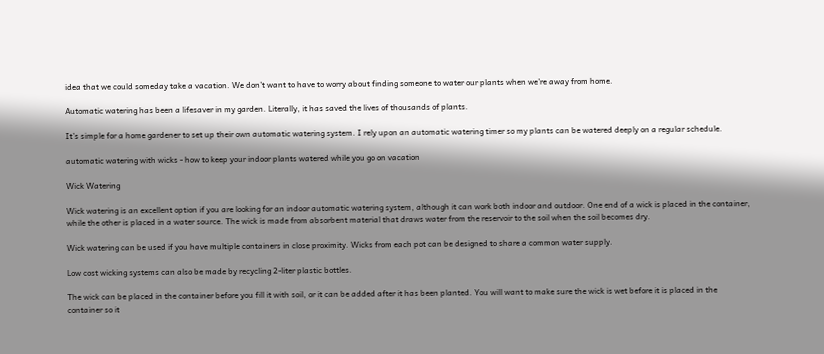idea that we could someday take a vacation. We don’t want to have to worry about finding someone to water our plants when we’re away from home.

Automatic watering has been a lifesaver in my garden. Literally, it has saved the lives of thousands of plants.

It’s simple for a home gardener to set up their own automatic watering system. I rely upon an automatic watering timer so my plants can be watered deeply on a regular schedule.

automatic watering with wicks - how to keep your indoor plants watered while you go on vacation

Wick Watering

Wick watering is an excellent option if you are looking for an indoor automatic watering system, although it can work both indoor and outdoor. One end of a wick is placed in the container, while the other is placed in a water source. The wick is made from absorbent material that draws water from the reservoir to the soil when the soil becomes dry.

Wick watering can be used if you have multiple containers in close proximity. Wicks from each pot can be designed to share a common water supply.

Low cost wicking systems can also be made by recycling 2-liter plastic bottles.

The wick can be placed in the container before you fill it with soil, or it can be added after it has been planted. You will want to make sure the wick is wet before it is placed in the container so it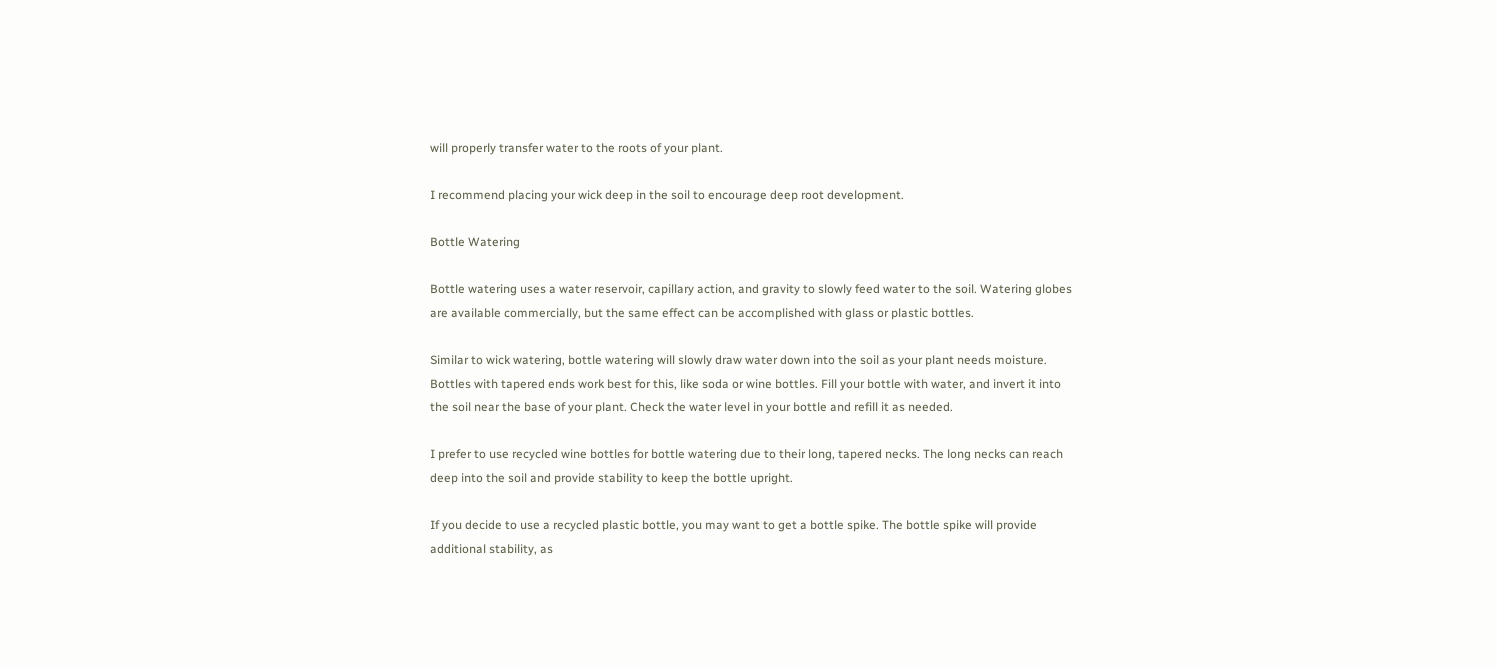will properly transfer water to the roots of your plant.

I recommend placing your wick deep in the soil to encourage deep root development.

Bottle Watering

Bottle watering uses a water reservoir, capillary action, and gravity to slowly feed water to the soil. Watering globes are available commercially, but the same effect can be accomplished with glass or plastic bottles.

Similar to wick watering, bottle watering will slowly draw water down into the soil as your plant needs moisture. Bottles with tapered ends work best for this, like soda or wine bottles. Fill your bottle with water, and invert it into the soil near the base of your plant. Check the water level in your bottle and refill it as needed.

I prefer to use recycled wine bottles for bottle watering due to their long, tapered necks. The long necks can reach deep into the soil and provide stability to keep the bottle upright.

If you decide to use a recycled plastic bottle, you may want to get a bottle spike. The bottle spike will provide additional stability, as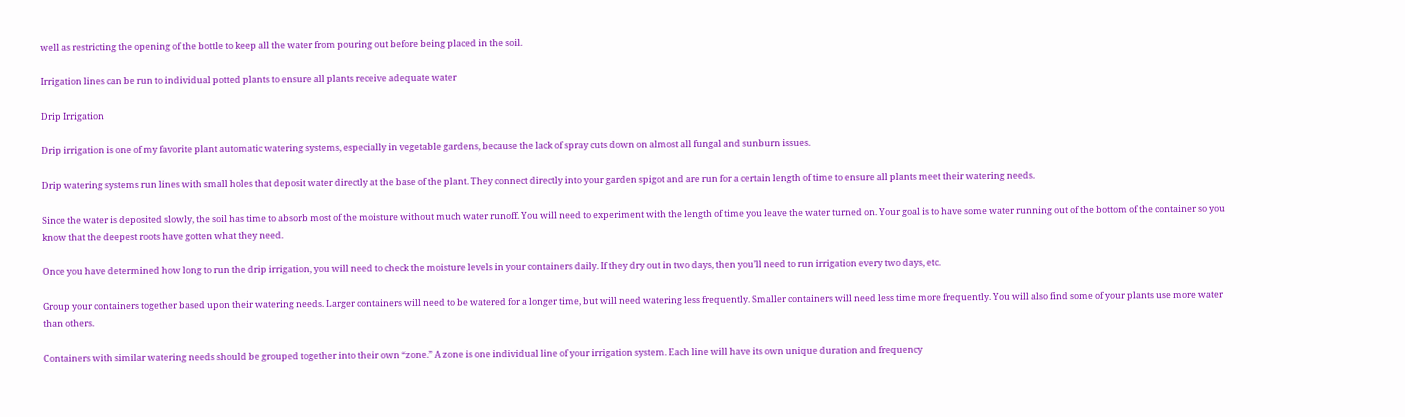well as restricting the opening of the bottle to keep all the water from pouring out before being placed in the soil.

Irrigation lines can be run to individual potted plants to ensure all plants receive adequate water

Drip Irrigation

Drip irrigation is one of my favorite plant automatic watering systems, especially in vegetable gardens, because the lack of spray cuts down on almost all fungal and sunburn issues.

Drip watering systems run lines with small holes that deposit water directly at the base of the plant. They connect directly into your garden spigot and are run for a certain length of time to ensure all plants meet their watering needs.

Since the water is deposited slowly, the soil has time to absorb most of the moisture without much water runoff. You will need to experiment with the length of time you leave the water turned on. Your goal is to have some water running out of the bottom of the container so you know that the deepest roots have gotten what they need.

Once you have determined how long to run the drip irrigation, you will need to check the moisture levels in your containers daily. If they dry out in two days, then you’ll need to run irrigation every two days, etc.

Group your containers together based upon their watering needs. Larger containers will need to be watered for a longer time, but will need watering less frequently. Smaller containers will need less time more frequently. You will also find some of your plants use more water than others.

Containers with similar watering needs should be grouped together into their own “zone.” A zone is one individual line of your irrigation system. Each line will have its own unique duration and frequency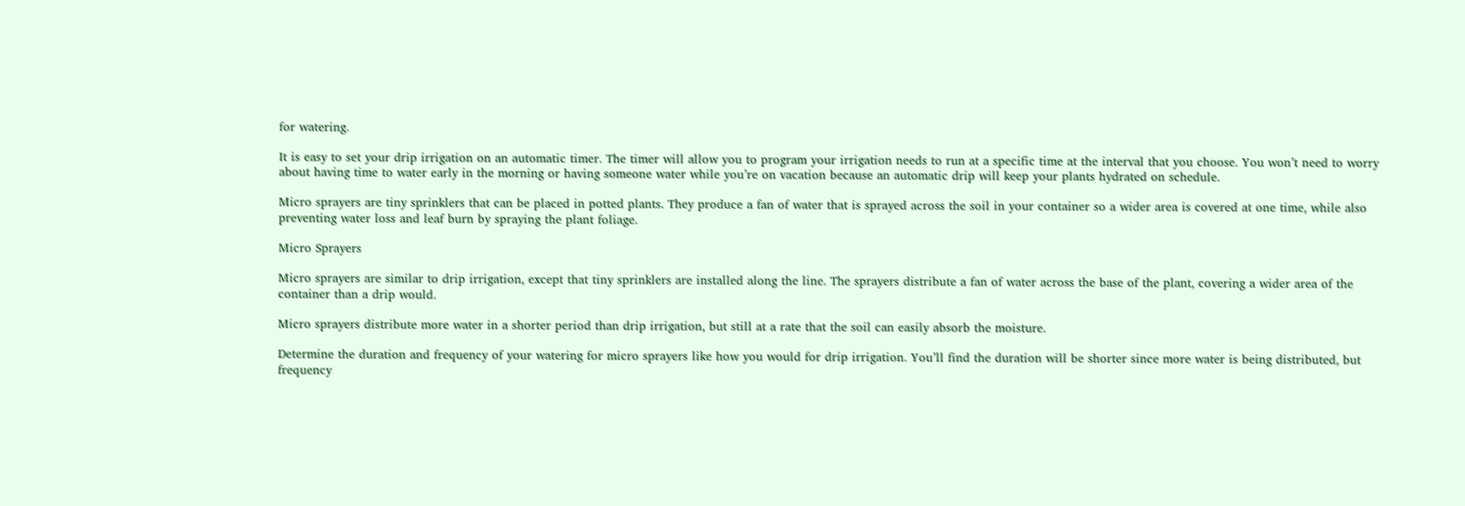for watering.

It is easy to set your drip irrigation on an automatic timer. The timer will allow you to program your irrigation needs to run at a specific time at the interval that you choose. You won’t need to worry about having time to water early in the morning or having someone water while you’re on vacation because an automatic drip will keep your plants hydrated on schedule.

Micro sprayers are tiny sprinklers that can be placed in potted plants. They produce a fan of water that is sprayed across the soil in your container so a wider area is covered at one time, while also preventing water loss and leaf burn by spraying the plant foliage.

Micro Sprayers

Micro sprayers are similar to drip irrigation, except that tiny sprinklers are installed along the line. The sprayers distribute a fan of water across the base of the plant, covering a wider area of the container than a drip would.

Micro sprayers distribute more water in a shorter period than drip irrigation, but still at a rate that the soil can easily absorb the moisture.

Determine the duration and frequency of your watering for micro sprayers like how you would for drip irrigation. You’ll find the duration will be shorter since more water is being distributed, but frequency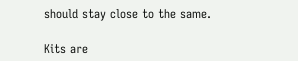should stay close to the same.

Kits are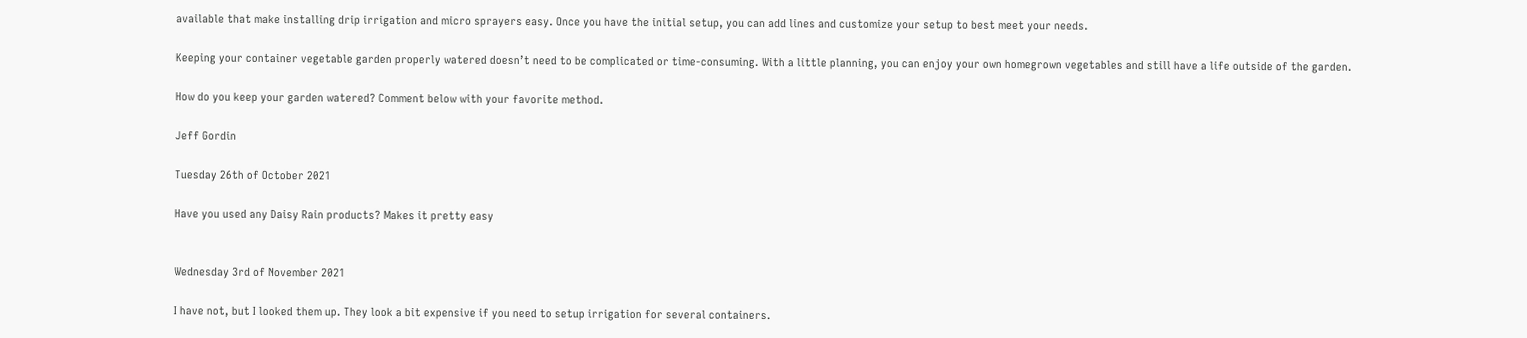available that make installing drip irrigation and micro sprayers easy. Once you have the initial setup, you can add lines and customize your setup to best meet your needs.

Keeping your container vegetable garden properly watered doesn’t need to be complicated or time-consuming. With a little planning, you can enjoy your own homegrown vegetables and still have a life outside of the garden.

How do you keep your garden watered? Comment below with your favorite method.

Jeff Gordin

Tuesday 26th of October 2021

Have you used any Daisy Rain products? Makes it pretty easy


Wednesday 3rd of November 2021

I have not, but I looked them up. They look a bit expensive if you need to setup irrigation for several containers.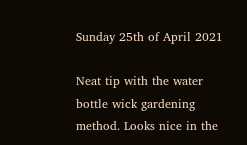Sunday 25th of April 2021

Neat tip with the water bottle wick gardening method. Looks nice in the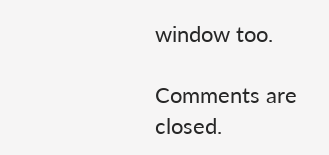window too.

Comments are closed.